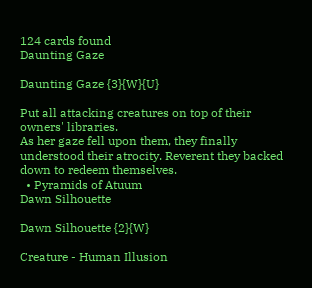124 cards found
Daunting Gaze

Daunting Gaze {3}{W}{U}

Put all attacking creatures on top of their owners' libraries.
As her gaze fell upon them, they finally understood their atrocity. Reverent they backed down to redeem themselves.
  • Pyramids of Atuum
Dawn Silhouette

Dawn Silhouette {2}{W}

Creature - Human Illusion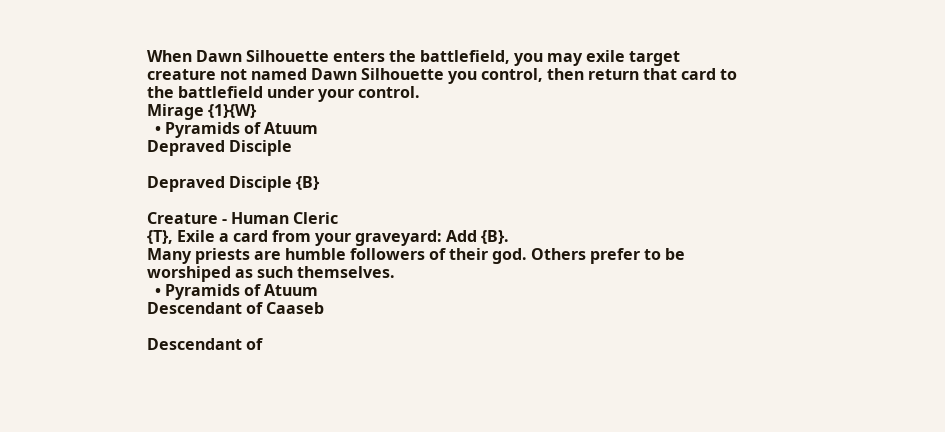When Dawn Silhouette enters the battlefield, you may exile target creature not named Dawn Silhouette you control, then return that card to the battlefield under your control.
Mirage {1}{W}
  • Pyramids of Atuum
Depraved Disciple

Depraved Disciple {B}

Creature - Human Cleric
{T}, Exile a card from your graveyard: Add {B}.
Many priests are humble followers of their god. Others prefer to be worshiped as such themselves.
  • Pyramids of Atuum
Descendant of Caaseb

Descendant of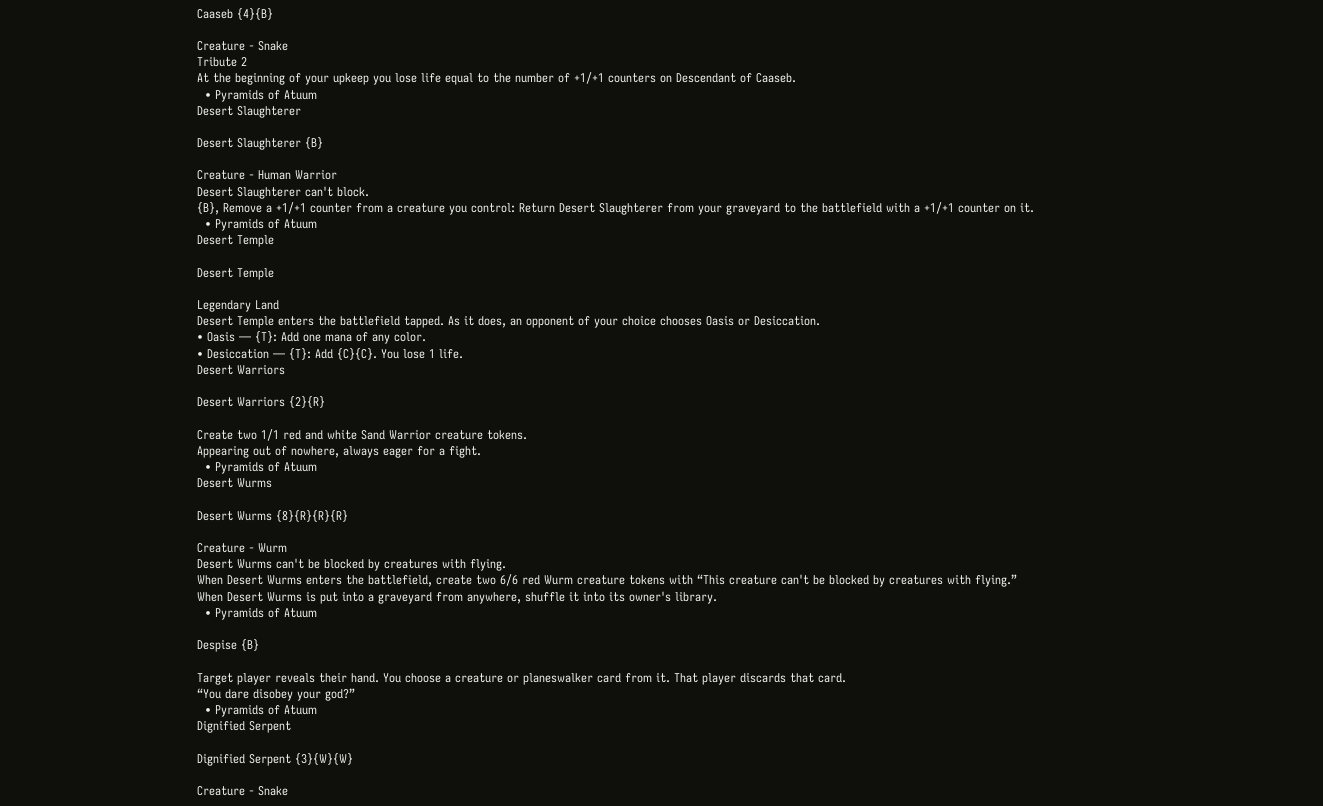Caaseb {4}{B}

Creature - Snake
Tribute 2
At the beginning of your upkeep you lose life equal to the number of +1/+1 counters on Descendant of Caaseb.
  • Pyramids of Atuum
Desert Slaughterer

Desert Slaughterer {B}

Creature - Human Warrior
Desert Slaughterer can't block.
{B}, Remove a +1/+1 counter from a creature you control: Return Desert Slaughterer from your graveyard to the battlefield with a +1/+1 counter on it.
  • Pyramids of Atuum
Desert Temple

Desert Temple

Legendary Land
Desert Temple enters the battlefield tapped. As it does, an opponent of your choice chooses Oasis or Desiccation.
• Oasis — {T}: Add one mana of any color.
• Desiccation — {T}: Add {C}{C}. You lose 1 life.
Desert Warriors

Desert Warriors {2}{R}

Create two 1/1 red and white Sand Warrior creature tokens.
Appearing out of nowhere, always eager for a fight.
  • Pyramids of Atuum
Desert Wurms

Desert Wurms {8}{R}{R}{R}

Creature - Wurm
Desert Wurms can't be blocked by creatures with flying.
When Desert Wurms enters the battlefield, create two 6/6 red Wurm creature tokens with “This creature can't be blocked by creatures with flying.”
When Desert Wurms is put into a graveyard from anywhere, shuffle it into its owner's library.
  • Pyramids of Atuum

Despise {B}

Target player reveals their hand. You choose a creature or planeswalker card from it. That player discards that card.
“You dare disobey your god?”
  • Pyramids of Atuum
Dignified Serpent

Dignified Serpent {3}{W}{W}

Creature - Snake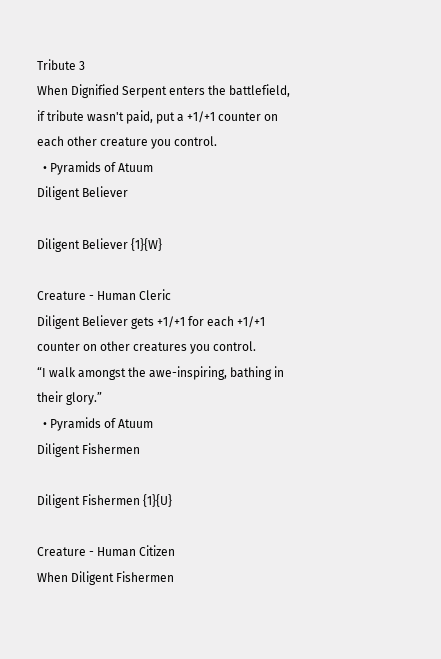Tribute 3
When Dignified Serpent enters the battlefield, if tribute wasn't paid, put a +1/+1 counter on each other creature you control.
  • Pyramids of Atuum
Diligent Believer

Diligent Believer {1}{W}

Creature - Human Cleric
Diligent Believer gets +1/+1 for each +1/+1 counter on other creatures you control.
“I walk amongst the awe-inspiring, bathing in their glory.”
  • Pyramids of Atuum
Diligent Fishermen

Diligent Fishermen {1}{U}

Creature - Human Citizen
When Diligent Fishermen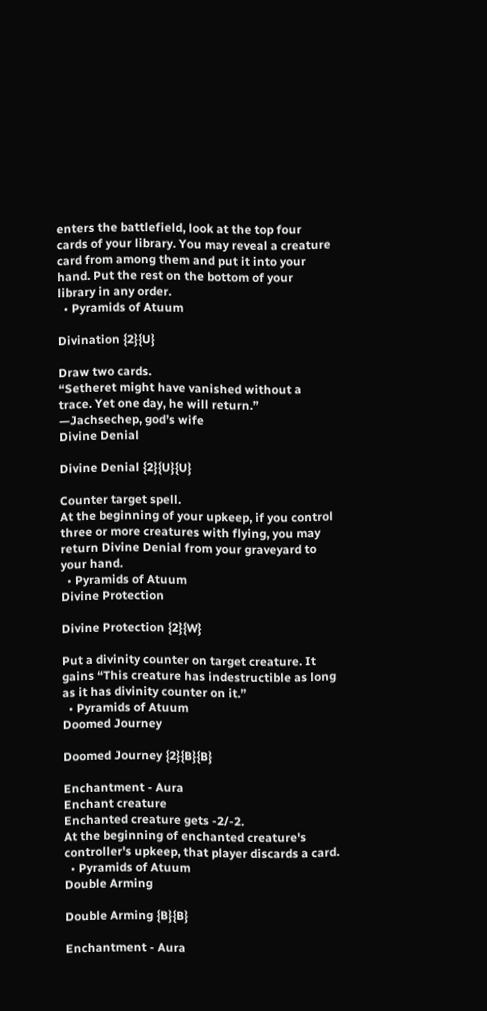enters the battlefield, look at the top four cards of your library. You may reveal a creature card from among them and put it into your hand. Put the rest on the bottom of your library in any order.
  • Pyramids of Atuum

Divination {2}{U}

Draw two cards.
“Setheret might have vanished without a trace. Yet one day, he will return.”
—Jachsechep, god’s wife
Divine Denial

Divine Denial {2}{U}{U}

Counter target spell.
At the beginning of your upkeep, if you control three or more creatures with flying, you may return Divine Denial from your graveyard to your hand.
  • Pyramids of Atuum
Divine Protection

Divine Protection {2}{W}

Put a divinity counter on target creature. It gains “This creature has indestructible as long as it has divinity counter on it.”
  • Pyramids of Atuum
Doomed Journey

Doomed Journey {2}{B}{B}

Enchantment - Aura
Enchant creature
Enchanted creature gets -2/-2.
At the beginning of enchanted creature's controller's upkeep, that player discards a card.
  • Pyramids of Atuum
Double Arming

Double Arming {B}{B}

Enchantment - Aura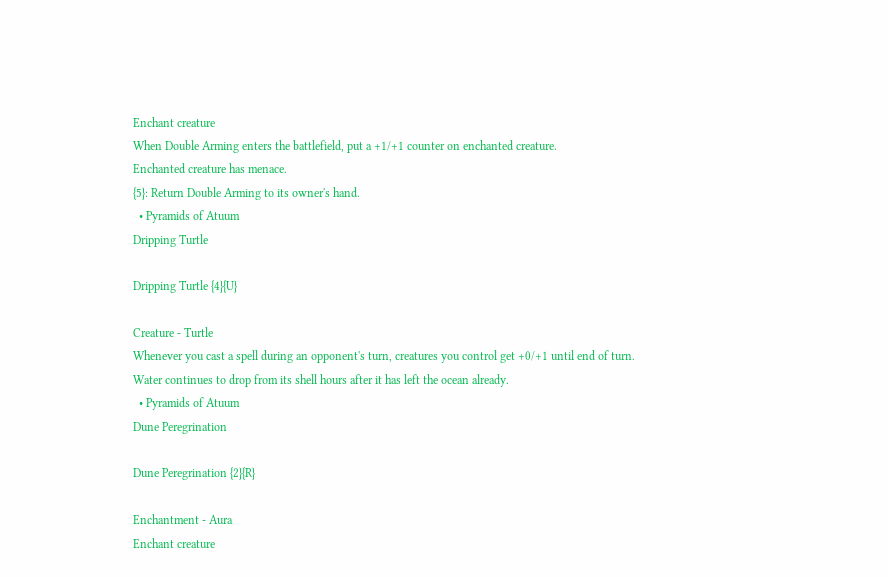Enchant creature
When Double Arming enters the battlefield, put a +1/+1 counter on enchanted creature.
Enchanted creature has menace.
{5}: Return Double Arming to its owner's hand.
  • Pyramids of Atuum
Dripping Turtle

Dripping Turtle {4}{U}

Creature - Turtle
Whenever you cast a spell during an opponent's turn, creatures you control get +0/+1 until end of turn.
Water continues to drop from its shell hours after it has left the ocean already.
  • Pyramids of Atuum
Dune Peregrination

Dune Peregrination {2}{R}

Enchantment - Aura
Enchant creature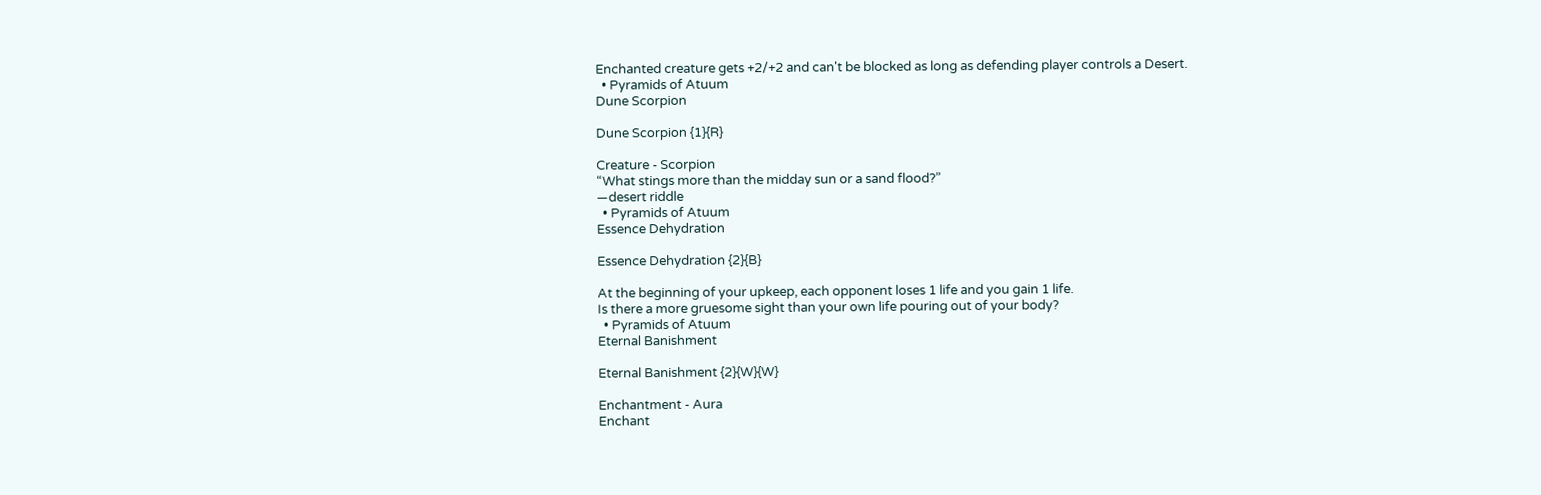Enchanted creature gets +2/+2 and can't be blocked as long as defending player controls a Desert.
  • Pyramids of Atuum
Dune Scorpion

Dune Scorpion {1}{R}

Creature - Scorpion
“What stings more than the midday sun or a sand flood?”
—desert riddle
  • Pyramids of Atuum
Essence Dehydration

Essence Dehydration {2}{B}

At the beginning of your upkeep, each opponent loses 1 life and you gain 1 life.
Is there a more gruesome sight than your own life pouring out of your body?
  • Pyramids of Atuum
Eternal Banishment

Eternal Banishment {2}{W}{W}

Enchantment - Aura
Enchant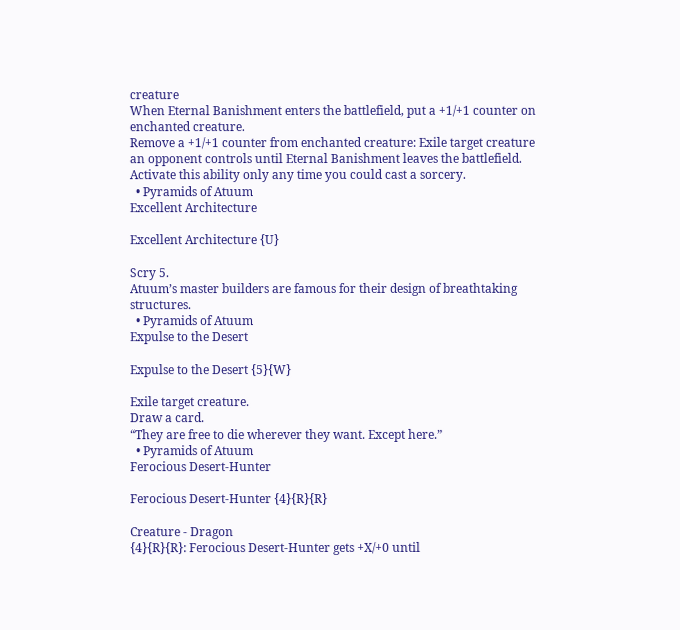creature
When Eternal Banishment enters the battlefield, put a +1/+1 counter on enchanted creature.
Remove a +1/+1 counter from enchanted creature: Exile target creature an opponent controls until Eternal Banishment leaves the battlefield. Activate this ability only any time you could cast a sorcery.
  • Pyramids of Atuum
Excellent Architecture

Excellent Architecture {U}

Scry 5.
Atuum’s master builders are famous for their design of breathtaking structures.
  • Pyramids of Atuum
Expulse to the Desert

Expulse to the Desert {5}{W}

Exile target creature.
Draw a card.
“They are free to die wherever they want. Except here.”
  • Pyramids of Atuum
Ferocious Desert-Hunter

Ferocious Desert-Hunter {4}{R}{R}

Creature - Dragon
{4}{R}{R}: Ferocious Desert-Hunter gets +X/+0 until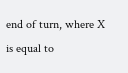end of turn, where X is equal to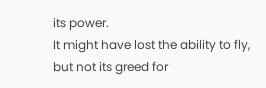its power.
It might have lost the ability to fly, but not its greed for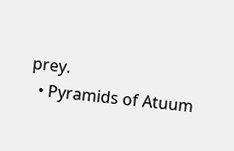prey.
  • Pyramids of Atuum